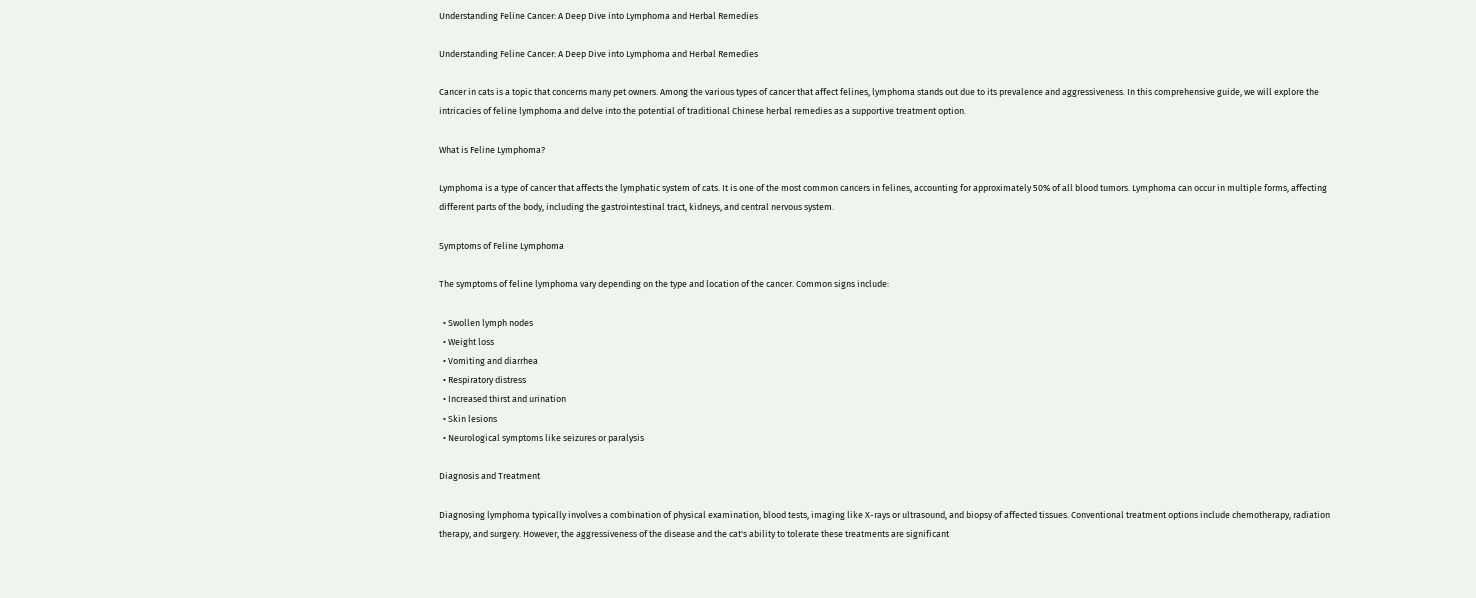Understanding Feline Cancer: A Deep Dive into Lymphoma and Herbal Remedies

Understanding Feline Cancer: A Deep Dive into Lymphoma and Herbal Remedies

Cancer in cats is a topic that concerns many pet owners. Among the various types of cancer that affect felines, lymphoma stands out due to its prevalence and aggressiveness. In this comprehensive guide, we will explore the intricacies of feline lymphoma and delve into the potential of traditional Chinese herbal remedies as a supportive treatment option.

What is Feline Lymphoma?

Lymphoma is a type of cancer that affects the lymphatic system of cats. It is one of the most common cancers in felines, accounting for approximately 50% of all blood tumors. Lymphoma can occur in multiple forms, affecting different parts of the body, including the gastrointestinal tract, kidneys, and central nervous system.

Symptoms of Feline Lymphoma

The symptoms of feline lymphoma vary depending on the type and location of the cancer. Common signs include:

  • Swollen lymph nodes
  • Weight loss
  • Vomiting and diarrhea
  • Respiratory distress
  • Increased thirst and urination
  • Skin lesions
  • Neurological symptoms like seizures or paralysis

Diagnosis and Treatment

Diagnosing lymphoma typically involves a combination of physical examination, blood tests, imaging like X-rays or ultrasound, and biopsy of affected tissues. Conventional treatment options include chemotherapy, radiation therapy, and surgery. However, the aggressiveness of the disease and the cat's ability to tolerate these treatments are significant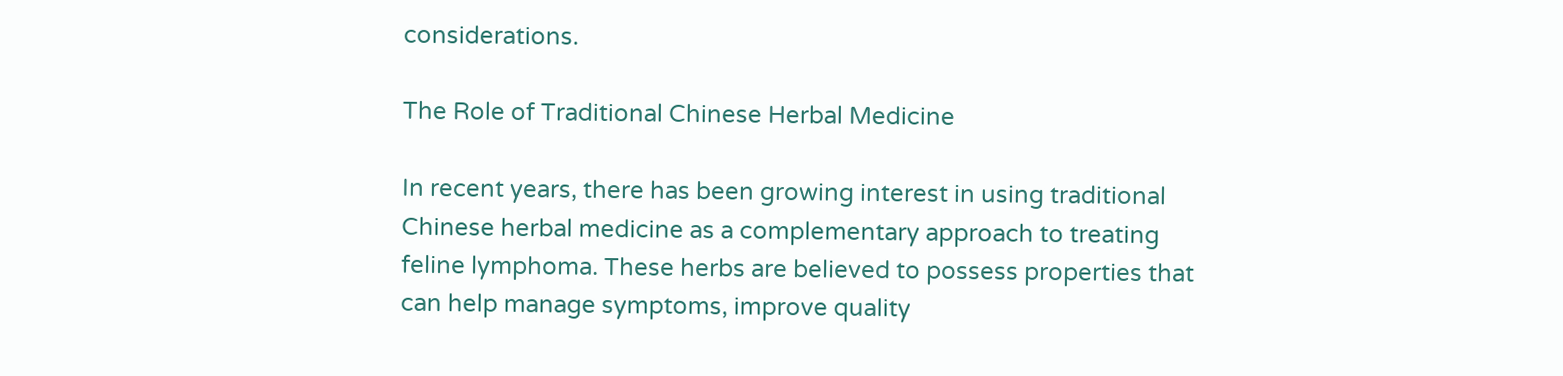considerations.

The Role of Traditional Chinese Herbal Medicine

In recent years, there has been growing interest in using traditional Chinese herbal medicine as a complementary approach to treating feline lymphoma. These herbs are believed to possess properties that can help manage symptoms, improve quality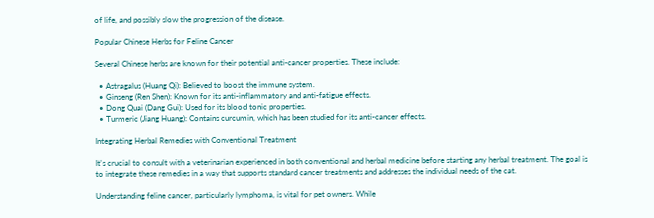of life, and possibly slow the progression of the disease.

Popular Chinese Herbs for Feline Cancer

Several Chinese herbs are known for their potential anti-cancer properties. These include:

  • Astragalus (Huang Qi): Believed to boost the immune system.
  • Ginseng (Ren Shen): Known for its anti-inflammatory and anti-fatigue effects.
  • Dong Quai (Dang Gui): Used for its blood tonic properties.
  • Turmeric (Jiang Huang): Contains curcumin, which has been studied for its anti-cancer effects.

Integrating Herbal Remedies with Conventional Treatment

It's crucial to consult with a veterinarian experienced in both conventional and herbal medicine before starting any herbal treatment. The goal is to integrate these remedies in a way that supports standard cancer treatments and addresses the individual needs of the cat.

Understanding feline cancer, particularly lymphoma, is vital for pet owners. While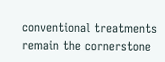conventional treatments remain the cornerstone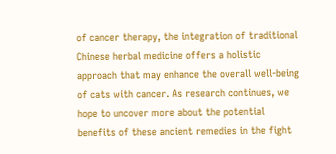of cancer therapy, the integration of traditional Chinese herbal medicine offers a holistic approach that may enhance the overall well-being of cats with cancer. As research continues, we hope to uncover more about the potential benefits of these ancient remedies in the fight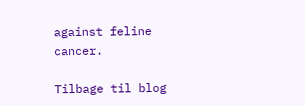against feline cancer.

Tilbage til blog